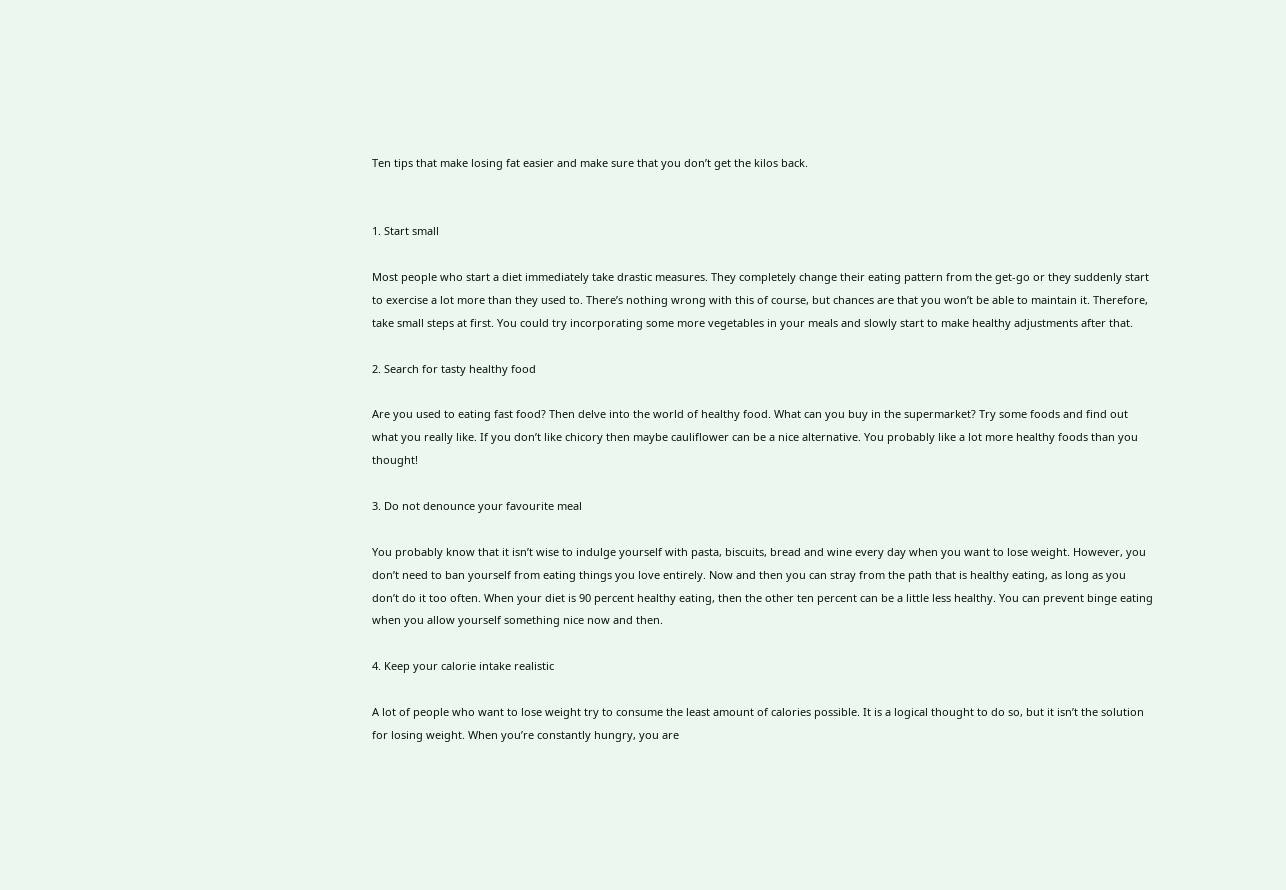Ten tips that make losing fat easier and make sure that you don’t get the kilos back.


1. Start small

Most people who start a diet immediately take drastic measures. They completely change their eating pattern from the get-go or they suddenly start to exercise a lot more than they used to. There’s nothing wrong with this of course, but chances are that you won’t be able to maintain it. Therefore, take small steps at first. You could try incorporating some more vegetables in your meals and slowly start to make healthy adjustments after that.

2. Search for tasty healthy food

Are you used to eating fast food? Then delve into the world of healthy food. What can you buy in the supermarket? Try some foods and find out what you really like. If you don’t like chicory then maybe cauliflower can be a nice alternative. You probably like a lot more healthy foods than you thought!

3. Do not denounce your favourite meal

You probably know that it isn’t wise to indulge yourself with pasta, biscuits, bread and wine every day when you want to lose weight. However, you don’t need to ban yourself from eating things you love entirely. Now and then you can stray from the path that is healthy eating, as long as you don’t do it too often. When your diet is 90 percent healthy eating, then the other ten percent can be a little less healthy. You can prevent binge eating when you allow yourself something nice now and then.

4. Keep your calorie intake realistic

A lot of people who want to lose weight try to consume the least amount of calories possible. It is a logical thought to do so, but it isn’t the solution for losing weight. When you’re constantly hungry, you are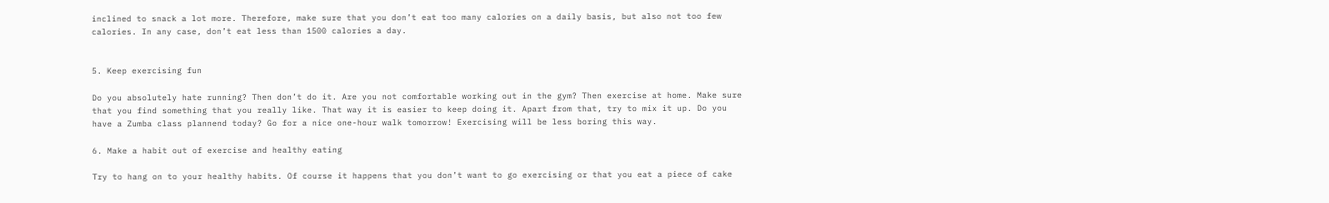inclined to snack a lot more. Therefore, make sure that you don’t eat too many calories on a daily basis, but also not too few calories. In any case, don’t eat less than 1500 calories a day.


5. Keep exercising fun

Do you absolutely hate running? Then don’t do it. Are you not comfortable working out in the gym? Then exercise at home. Make sure that you find something that you really like. That way it is easier to keep doing it. Apart from that, try to mix it up. Do you have a Zumba class plannend today? Go for a nice one-hour walk tomorrow! Exercising will be less boring this way.

6. Make a habit out of exercise and healthy eating

Try to hang on to your healthy habits. Of course it happens that you don’t want to go exercising or that you eat a piece of cake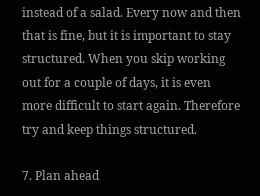instead of a salad. Every now and then that is fine, but it is important to stay structured. When you skip working out for a couple of days, it is even more difficult to start again. Therefore try and keep things structured.

7. Plan ahead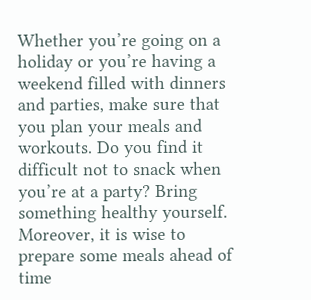Whether you’re going on a holiday or you’re having a weekend filled with dinners and parties, make sure that you plan your meals and workouts. Do you find it difficult not to snack when you’re at a party? Bring something healthy yourself. Moreover, it is wise to prepare some meals ahead of time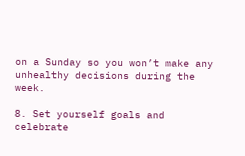on a Sunday so you won’t make any unhealthy decisions during the week.

8. Set yourself goals and celebrate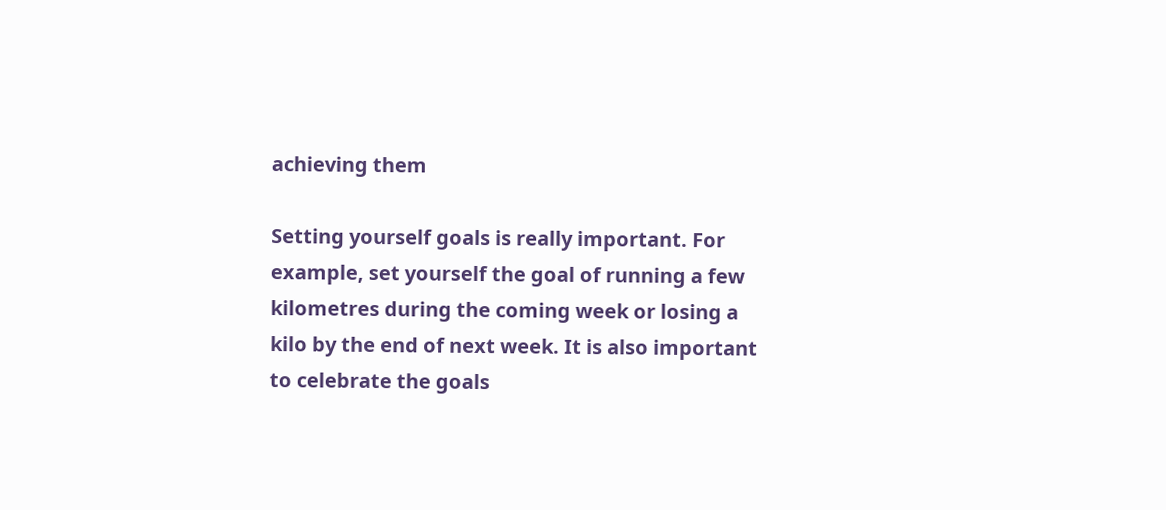achieving them

Setting yourself goals is really important. For example, set yourself the goal of running a few kilometres during the coming week or losing a kilo by the end of next week. It is also important to celebrate the goals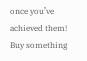once you’ve achieved them! Buy something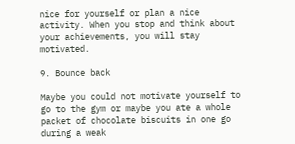nice for yourself or plan a nice activity. When you stop and think about your achievements, you will stay motivated.

9. Bounce back

Maybe you could not motivate yourself to go to the gym or maybe you ate a whole packet of chocolate biscuits in one go during a weak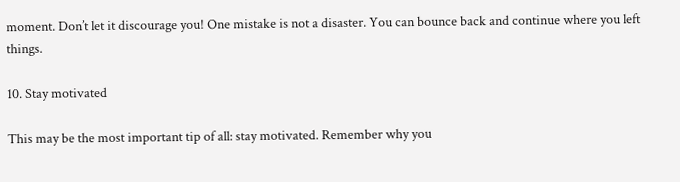moment. Don’t let it discourage you! One mistake is not a disaster. You can bounce back and continue where you left things.

10. Stay motivated

This may be the most important tip of all: stay motivated. Remember why you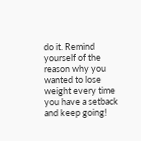do it. Remind yourself of the reason why you wanted to lose weight every time you have a setback and keep going!